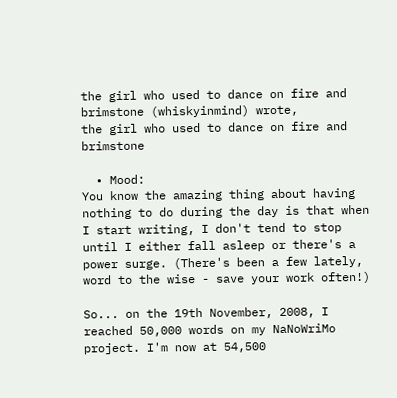the girl who used to dance on fire and brimstone (whiskyinmind) wrote,
the girl who used to dance on fire and brimstone

  • Mood:
You know the amazing thing about having nothing to do during the day is that when I start writing, I don't tend to stop until I either fall asleep or there's a power surge. (There's been a few lately, word to the wise - save your work often!)

So... on the 19th November, 2008, I reached 50,000 words on my NaNoWriMo project. I'm now at 54,500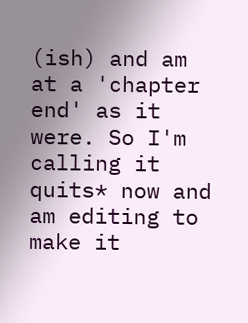(ish) and am at a 'chapter end' as it were. So I'm calling it quits* now and am editing to make it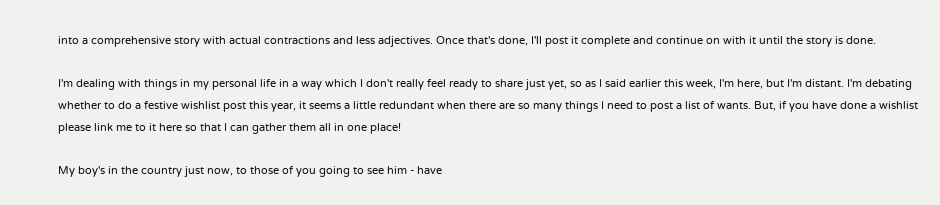into a comprehensive story with actual contractions and less adjectives. Once that's done, I'll post it complete and continue on with it until the story is done.

I'm dealing with things in my personal life in a way which I don't really feel ready to share just yet, so as I said earlier this week, I'm here, but I'm distant. I'm debating whether to do a festive wishlist post this year, it seems a little redundant when there are so many things I need to post a list of wants. But, if you have done a wishlist please link me to it here so that I can gather them all in one place!

My boy's in the country just now, to those of you going to see him - have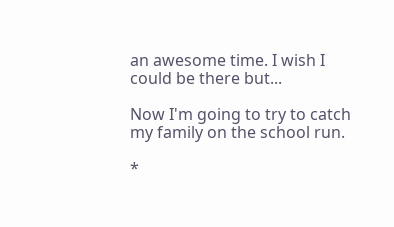an awesome time. I wish I could be there but...

Now I'm going to try to catch my family on the school run.

*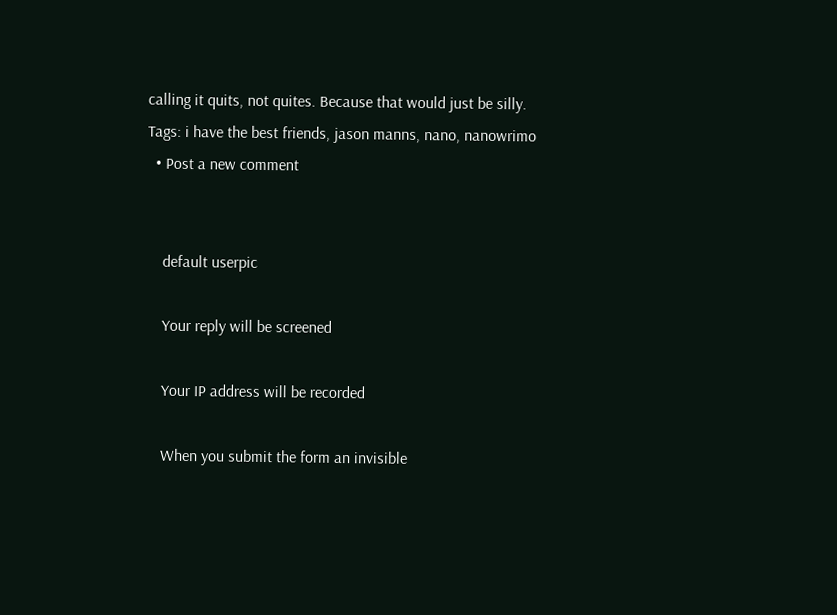calling it quits, not quites. Because that would just be silly.
Tags: i have the best friends, jason manns, nano, nanowrimo
  • Post a new comment


    default userpic

    Your reply will be screened

    Your IP address will be recorded

    When you submit the form an invisible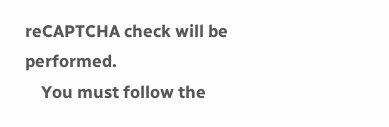reCAPTCHA check will be performed.
    You must follow the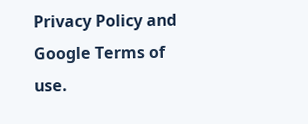Privacy Policy and Google Terms of use.